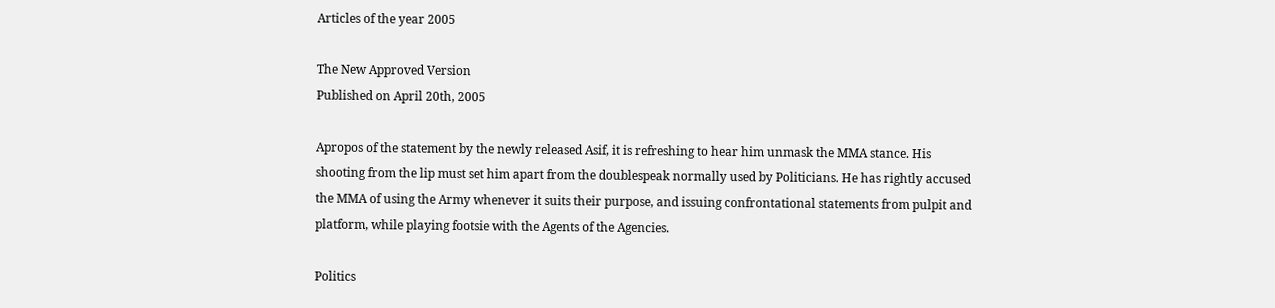Articles of the year 2005

The New Approved Version
Published on April 20th, 2005

Apropos of the statement by the newly released Asif, it is refreshing to hear him unmask the MMA stance. His shooting from the lip must set him apart from the doublespeak normally used by Politicians. He has rightly accused the MMA of using the Army whenever it suits their purpose, and issuing confrontational statements from pulpit and platform, while playing footsie with the Agents of the Agencies.

Politics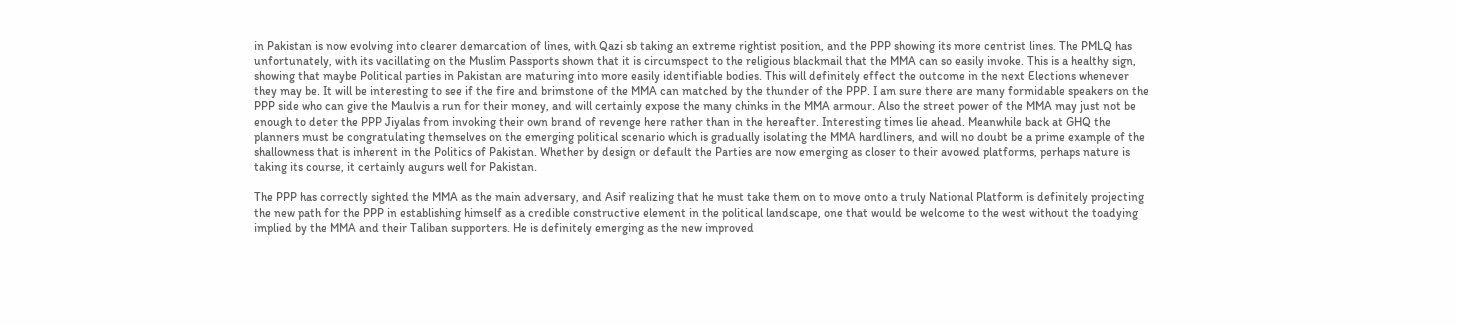in Pakistan is now evolving into clearer demarcation of lines, with Qazi sb taking an extreme rightist position, and the PPP showing its more centrist lines. The PMLQ has unfortunately, with its vacillating on the Muslim Passports shown that it is circumspect to the religious blackmail that the MMA can so easily invoke. This is a healthy sign, showing that maybe Political parties in Pakistan are maturing into more easily identifiable bodies. This will definitely effect the outcome in the next Elections whenever they may be. It will be interesting to see if the fire and brimstone of the MMA can matched by the thunder of the PPP. I am sure there are many formidable speakers on the PPP side who can give the Maulvis a run for their money, and will certainly expose the many chinks in the MMA armour. Also the street power of the MMA may just not be enough to deter the PPP Jiyalas from invoking their own brand of revenge here rather than in the hereafter. Interesting times lie ahead. Meanwhile back at GHQ the planners must be congratulating themselves on the emerging political scenario which is gradually isolating the MMA hardliners, and will no doubt be a prime example of the shallowness that is inherent in the Politics of Pakistan. Whether by design or default the Parties are now emerging as closer to their avowed platforms, perhaps nature is taking its course, it certainly augurs well for Pakistan.

The PPP has correctly sighted the MMA as the main adversary, and Asif realizing that he must take them on to move onto a truly National Platform is definitely projecting the new path for the PPP in establishing himself as a credible constructive element in the political landscape, one that would be welcome to the west without the toadying implied by the MMA and their Taliban supporters. He is definitely emerging as the new improved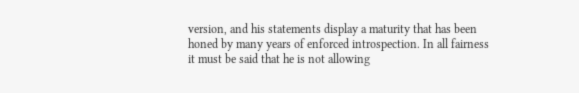version, and his statements display a maturity that has been honed by many years of enforced introspection. In all fairness it must be said that he is not allowing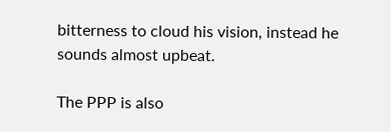bitterness to cloud his vision, instead he sounds almost upbeat.

The PPP is also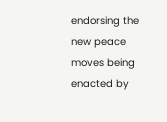endorsing the new peace moves being enacted by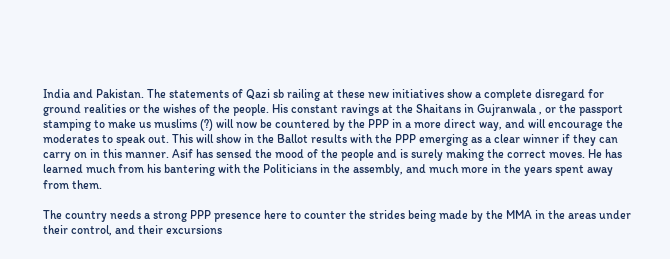India and Pakistan. The statements of Qazi sb railing at these new initiatives show a complete disregard for ground realities or the wishes of the people. His constant ravings at the Shaitans in Gujranwala , or the passport stamping to make us muslims (?) will now be countered by the PPP in a more direct way, and will encourage the moderates to speak out. This will show in the Ballot results with the PPP emerging as a clear winner if they can carry on in this manner. Asif has sensed the mood of the people and is surely making the correct moves. He has learned much from his bantering with the Politicians in the assembly, and much more in the years spent away from them.

The country needs a strong PPP presence here to counter the strides being made by the MMA in the areas under their control, and their excursions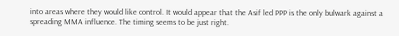into areas where they would like control. It would appear that the Asif led PPP is the only bulwark against a spreading MMA influence. The timing seems to be just right.